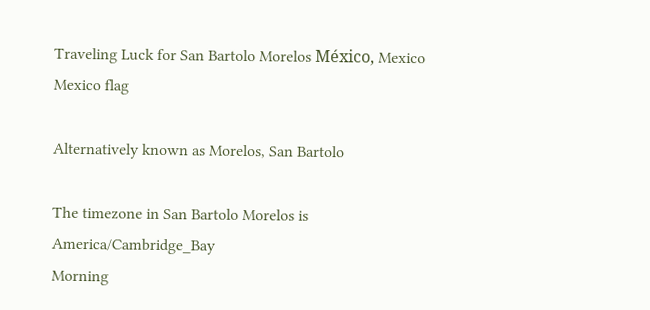Traveling Luck for San Bartolo Morelos México, Mexico Mexico flag

Alternatively known as Morelos, San Bartolo

The timezone in San Bartolo Morelos is America/Cambridge_Bay
Morning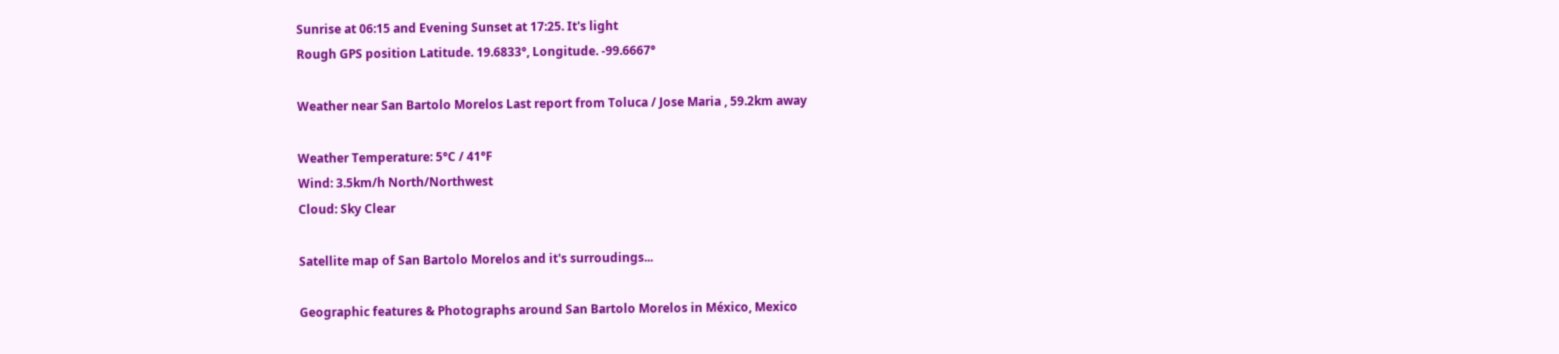Sunrise at 06:15 and Evening Sunset at 17:25. It's light
Rough GPS position Latitude. 19.6833°, Longitude. -99.6667°

Weather near San Bartolo Morelos Last report from Toluca / Jose Maria , 59.2km away

Weather Temperature: 5°C / 41°F
Wind: 3.5km/h North/Northwest
Cloud: Sky Clear

Satellite map of San Bartolo Morelos and it's surroudings...

Geographic features & Photographs around San Bartolo Morelos in México, Mexico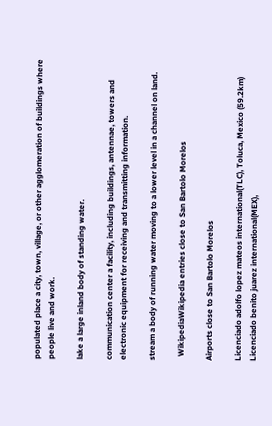populated place a city, town, village, or other agglomeration of buildings where people live and work.

lake a large inland body of standing water.

communication center a facility, including buildings, antennae, towers and electronic equipment for receiving and transmitting information.

stream a body of running water moving to a lower level in a channel on land.

  WikipediaWikipedia entries close to San Bartolo Morelos

Airports close to San Bartolo Morelos

Licenciado adolfo lopez mateos international(TLC), Toluca, Mexico (59.2km)
Licenciado benito juarez international(MEX),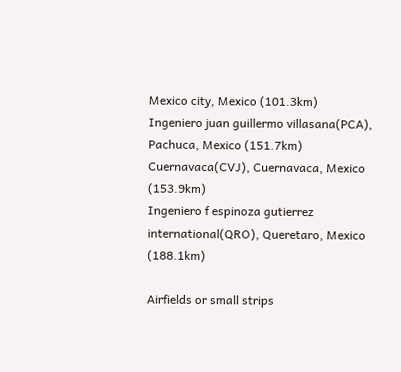Mexico city, Mexico (101.3km)
Ingeniero juan guillermo villasana(PCA), Pachuca, Mexico (151.7km)
Cuernavaca(CVJ), Cuernavaca, Mexico (153.9km)
Ingeniero f espinoza gutierrez international(QRO), Queretaro, Mexico (188.1km)

Airfields or small strips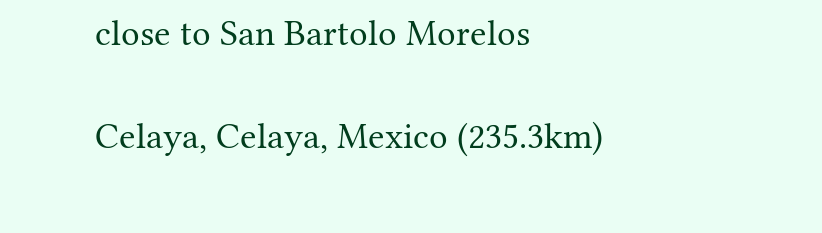close to San Bartolo Morelos

Celaya, Celaya, Mexico (235.3km)